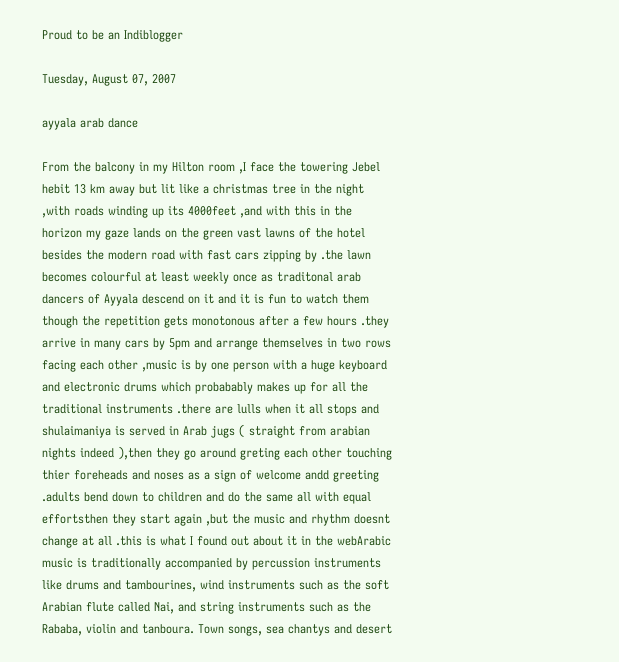Proud to be an Indiblogger

Tuesday, August 07, 2007

ayyala arab dance

From the balcony in my Hilton room ,I face the towering Jebel hebit 13 km away but lit like a christmas tree in the night ,with roads winding up its 4000feet ,and with this in the horizon my gaze lands on the green vast lawns of the hotel besides the modern road with fast cars zipping by .the lawn becomes colourful at least weekly once as traditonal arab dancers of Ayyala descend on it and it is fun to watch them though the repetition gets monotonous after a few hours .they arrive in many cars by 5pm and arrange themselves in two rows facing each other ,music is by one person with a huge keyboard and electronic drums which probabably makes up for all the traditional instruments .there are lulls when it all stops and shulaimaniya is served in Arab jugs ( straight from arabian nights indeed ),then they go around greting each other touching thier foreheads and noses as a sign of welcome andd greeting .adults bend down to children and do the same all with equal effortsthen they start again ,but the music and rhythm doesnt change at all .this is what I found out about it in the webArabic music is traditionally accompanied by percussion instruments like drums and tambourines, wind instruments such as the soft Arabian flute called Nai, and string instruments such as the Rababa, violin and tanboura. Town songs, sea chantys and desert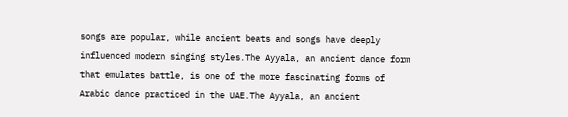songs are popular, while ancient beats and songs have deeply influenced modern singing styles.The Ayyala, an ancient dance form that emulates battle, is one of the more fascinating forms of Arabic dance practiced in the UAE.The Ayyala, an ancient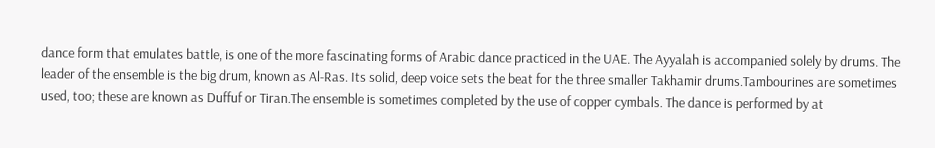dance form that emulates battle, is one of the more fascinating forms of Arabic dance practiced in the UAE. The Ayyalah is accompanied solely by drums. The leader of the ensemble is the big drum, known as Al-Ras. Its solid, deep voice sets the beat for the three smaller Takhamir drums.Tambourines are sometimes used, too; these are known as Duffuf or Tiran.The ensemble is sometimes completed by the use of copper cymbals. The dance is performed by at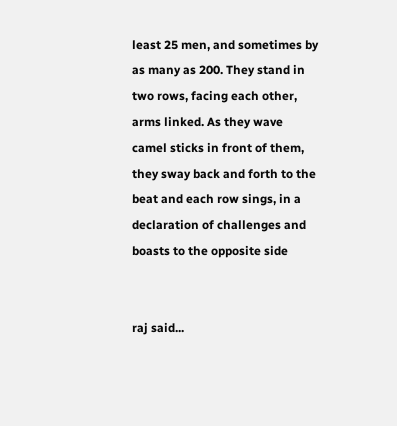least 25 men, and sometimes by as many as 200. They stand in two rows, facing each other, arms linked. As they wave camel sticks in front of them, they sway back and forth to the beat and each row sings, in a declaration of challenges and boasts to the opposite side


raj said...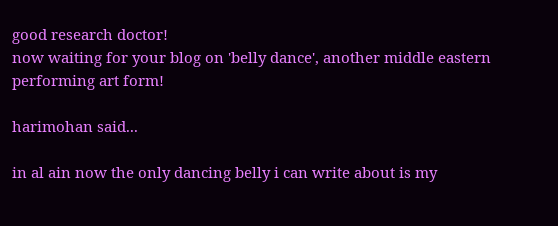good research doctor!
now waiting for your blog on 'belly dance', another middle eastern performing art form!

harimohan said...

in al ain now the only dancing belly i can write about is my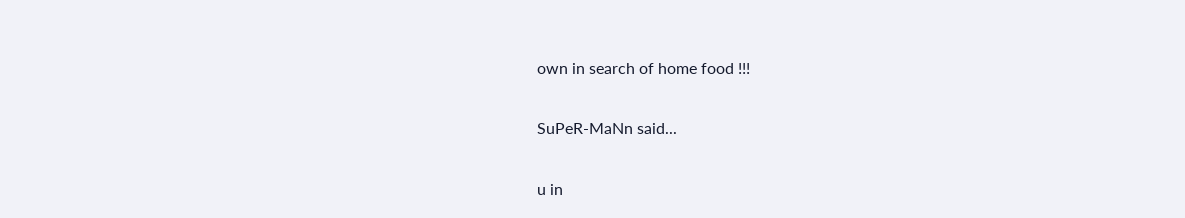own in search of home food !!!

SuPeR-MaNn said...

u in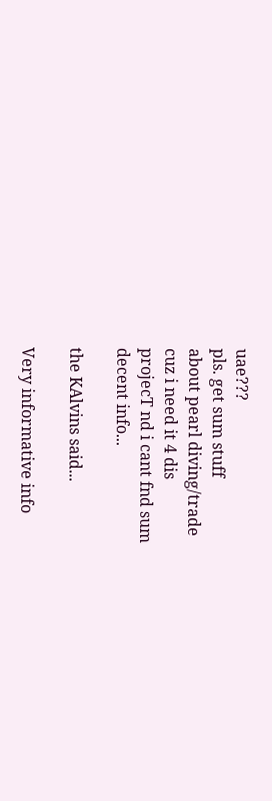uae???
pls. get sum stuff
about pearl diving/trade
cuz i need it 4 dis
projecT nd i cant fnd sum
decent info...

the KAlvins said...

Very informative info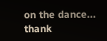on the dance... thank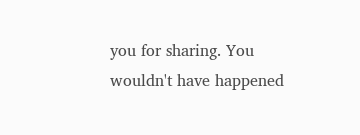you for sharing. You wouldn't have happened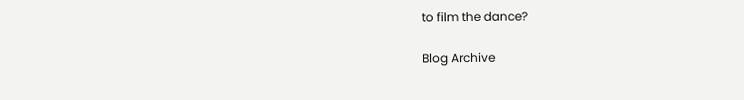to film the dance?

Blog Archive